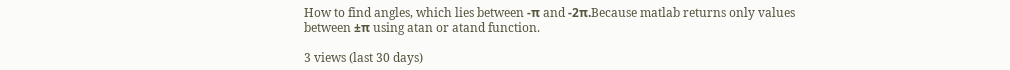How to find angles, which lies between -π and -2π.Because matlab returns only values between ±π using atan or atand function.

3 views (last 30 days)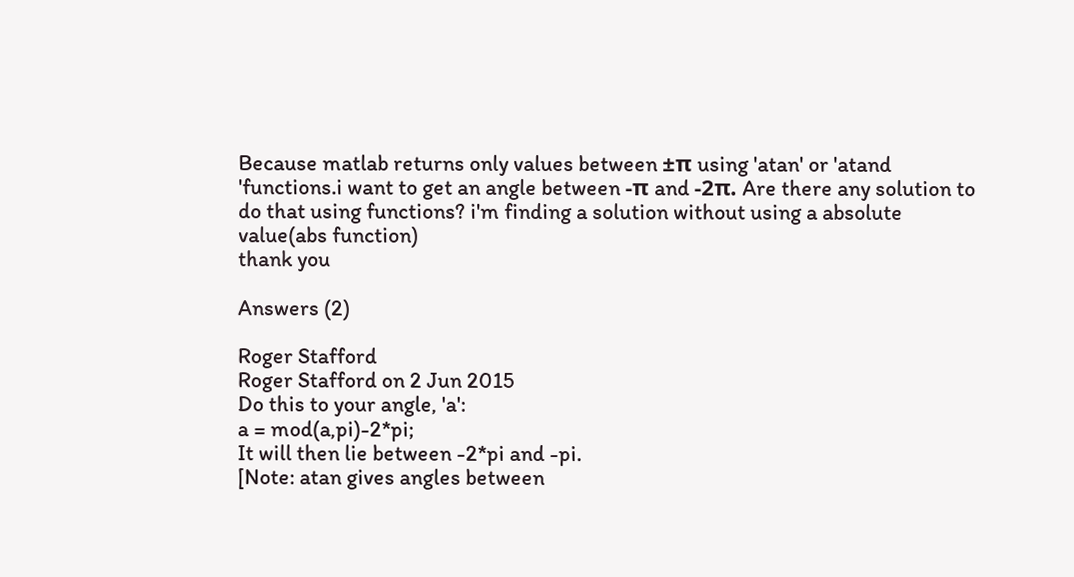Because matlab returns only values between ±π using 'atan' or 'atand 'functions.i want to get an angle between -π and -2π. Are there any solution to do that using functions? i'm finding a solution without using a absolute value(abs function)
thank you

Answers (2)

Roger Stafford
Roger Stafford on 2 Jun 2015
Do this to your angle, 'a':
a = mod(a,pi)-2*pi;
It will then lie between -2*pi and -pi.
[Note: atan gives angles between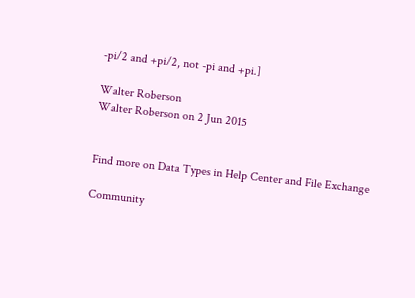-pi/2 and +pi/2, not -pi and +pi.]

Walter Roberson
Walter Roberson on 2 Jun 2015


Find more on Data Types in Help Center and File Exchange

Community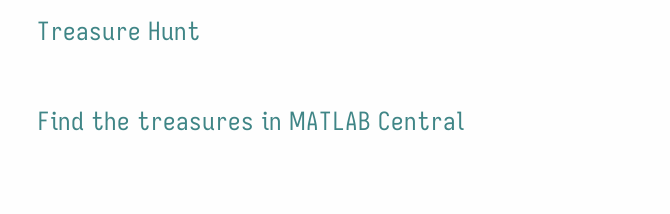Treasure Hunt

Find the treasures in MATLAB Central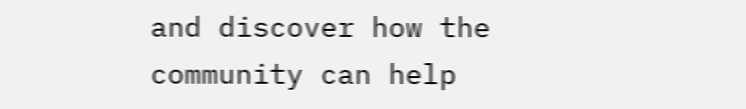and discover how the community can help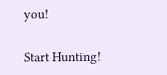you!

Start Hunting!